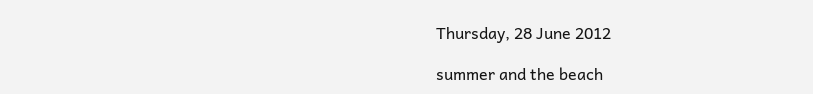Thursday, 28 June 2012

summer and the beach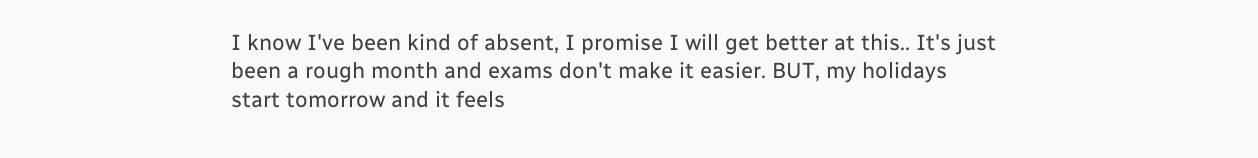I know I've been kind of absent, I promise I will get better at this.. It's just been a rough month and exams don't make it easier. BUT, my holidays start tomorrow and it feels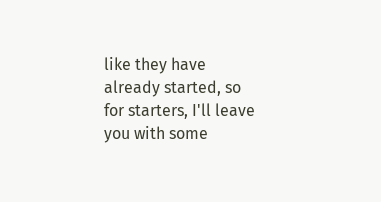like they have already started, so for starters, I'll leave you with some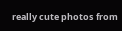really cute photos from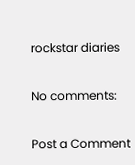rockstar diaries

No comments:

Post a Comment